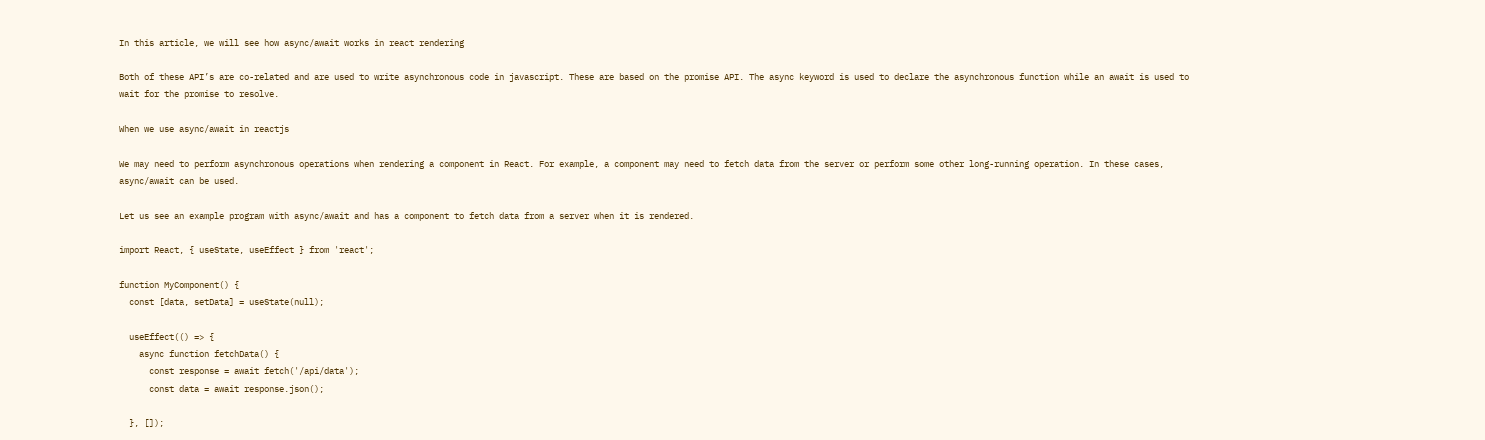In this article, we will see how async/await works in react rendering

Both of these API’s are co-related and are used to write asynchronous code in javascript. These are based on the promise API. The async keyword is used to declare the asynchronous function while an await is used to wait for the promise to resolve.

When we use async/await in reactjs

We may need to perform asynchronous operations when rendering a component in React. For example, a component may need to fetch data from the server or perform some other long-running operation. In these cases, async/await can be used.

Let us see an example program with async/await and has a component to fetch data from a server when it is rendered.

import React, { useState, useEffect } from 'react';

function MyComponent() {
  const [data, setData] = useState(null);

  useEffect(() => {
    async function fetchData() {
      const response = await fetch('/api/data');
      const data = await response.json();

  }, []);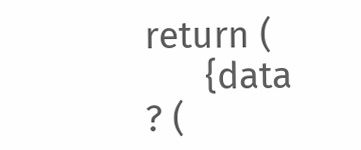return (
      {data ? (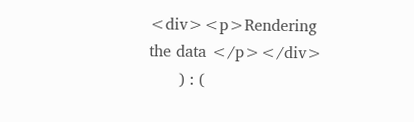<div><p>Rendering the data </p></div>
      ) : (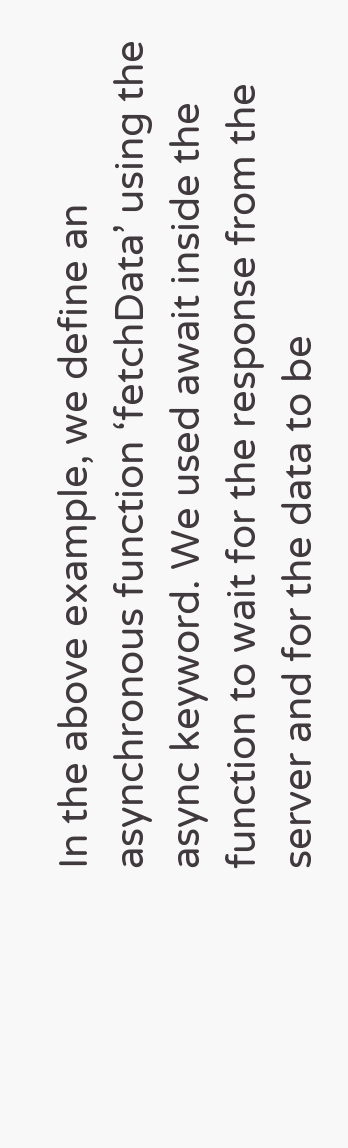In the above example, we define an asynchronous function ‘fetchData’ using the async keyword. We used await inside the function to wait for the response from the server and for the data to be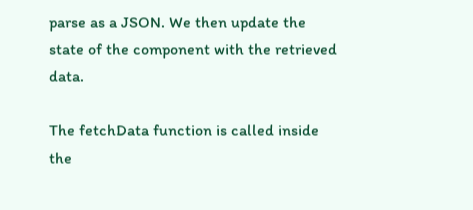parse as a JSON. We then update the state of the component with the retrieved data.

The fetchData function is called inside the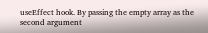useEffect hook. By passing the empty array as the second argument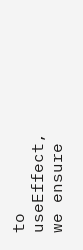to useEffect, we ensure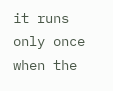it runs only once when the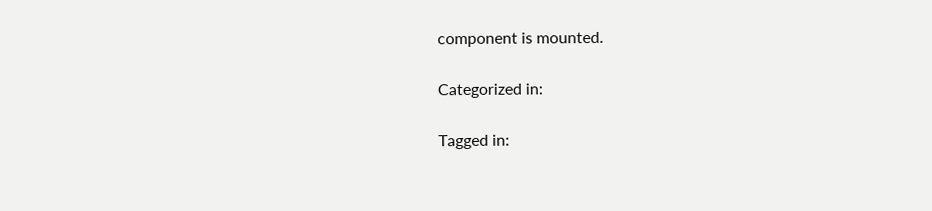component is mounted.

Categorized in:

Tagged in: